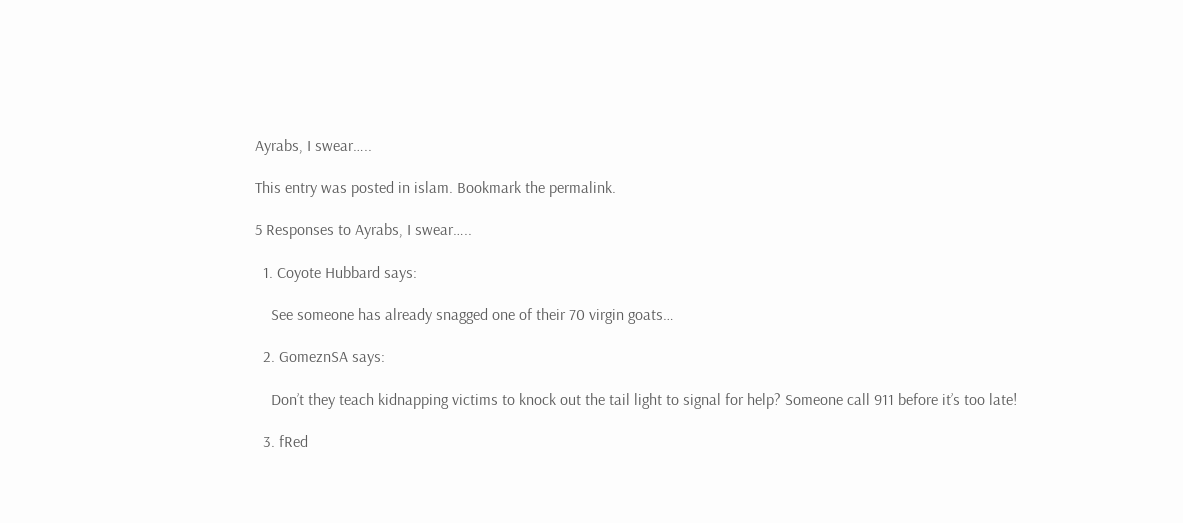Ayrabs, I swear…..

This entry was posted in islam. Bookmark the permalink.

5 Responses to Ayrabs, I swear…..

  1. Coyote Hubbard says:

    See someone has already snagged one of their 70 virgin goats…

  2. GomeznSA says:

    Don’t they teach kidnapping victims to knock out the tail light to signal for help? Someone call 911 before it’s too late!

  3. fRed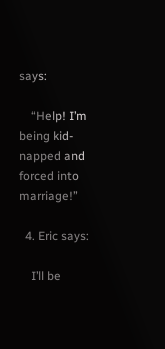says:

    “Help! I’m being kid-napped and forced into marriage!”

  4. Eric says:

    I’ll be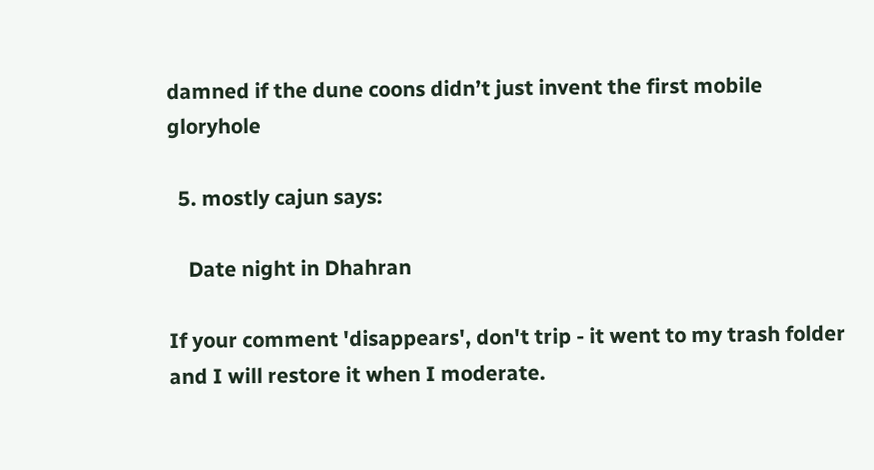damned if the dune coons didn’t just invent the first mobile gloryhole

  5. mostly cajun says:

    Date night in Dhahran

If your comment 'disappears', don't trip - it went to my trash folder and I will restore it when I moderate.